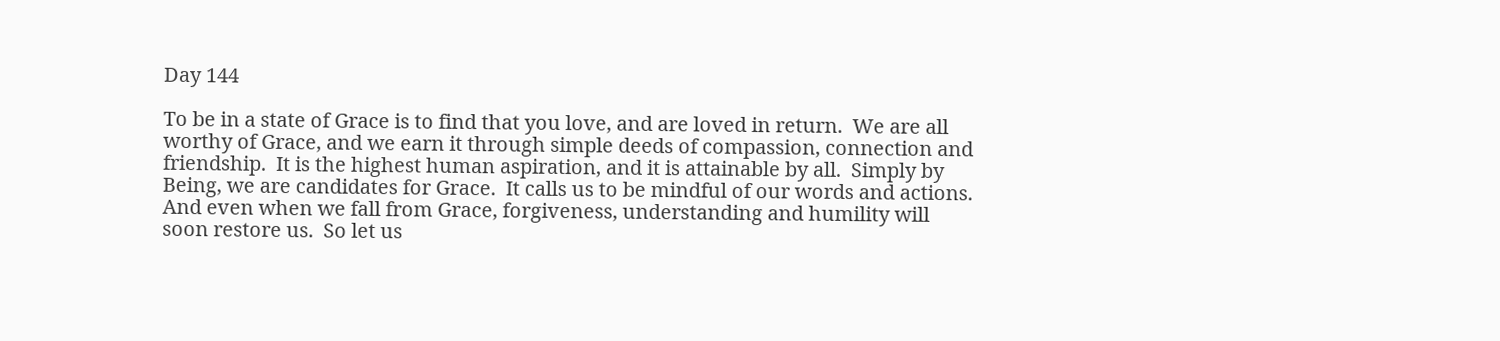Day 144

To be in a state of Grace is to find that you love, and are loved in return.  We are all worthy of Grace, and we earn it through simple deeds of compassion, connection and friendship.  It is the highest human aspiration, and it is attainable by all.  Simply by Being, we are candidates for Grace.  It calls us to be mindful of our words and actions.  And even when we fall from Grace, forgiveness, understanding and humility will soon restore us.  So let us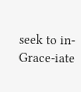seek to in-Grace-iate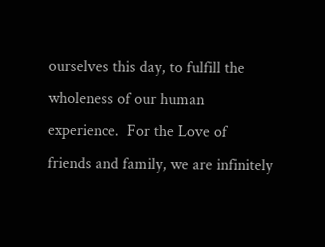ourselves this day, to fulfill the wholeness of our human experience.  For the Love of friends and family, we are infinitely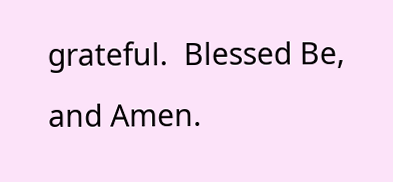grateful.  Blessed Be, and Amen.